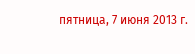пятница, 7 июня 2013 г.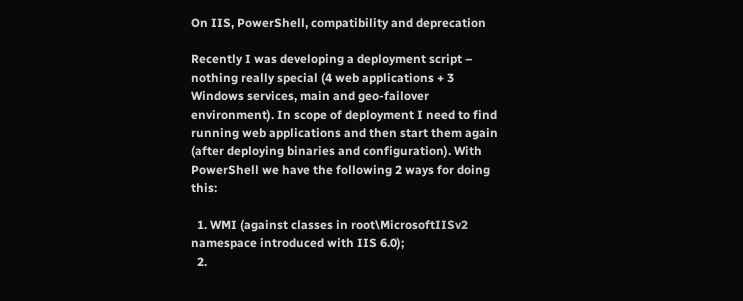On IIS, PowerShell, compatibility and deprecation

Recently I was developing a deployment script – nothing really special (4 web applications + 3 Windows services, main and geo-failover environment). In scope of deployment I need to find running web applications and then start them again (after deploying binaries and configuration). With PowerShell we have the following 2 ways for doing this:

  1. WMI (against classes in root\MicrosoftIISv2 namespace introduced with IIS 6.0);
  2.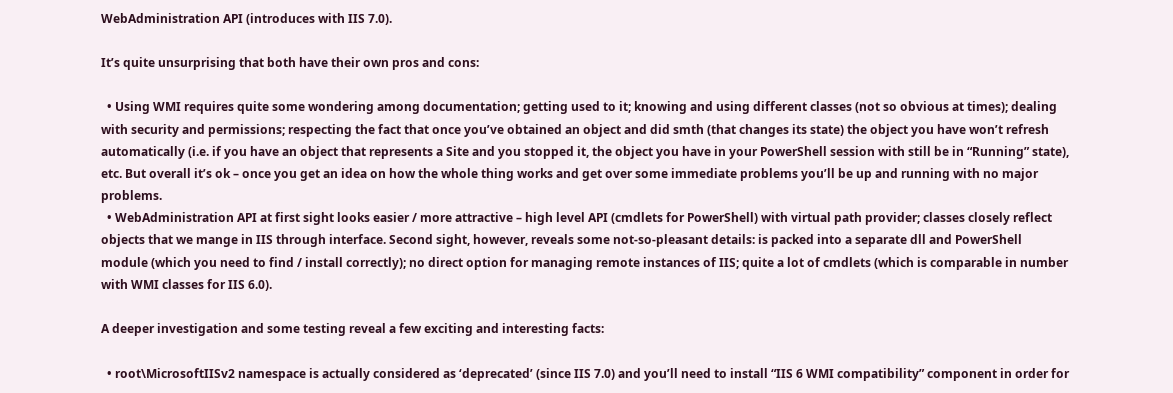WebAdministration API (introduces with IIS 7.0).

It’s quite unsurprising that both have their own pros and cons:

  • Using WMI requires quite some wondering among documentation; getting used to it; knowing and using different classes (not so obvious at times); dealing with security and permissions; respecting the fact that once you’ve obtained an object and did smth (that changes its state) the object you have won’t refresh automatically (i.e. if you have an object that represents a Site and you stopped it, the object you have in your PowerShell session with still be in “Running” state), etc. But overall it’s ok – once you get an idea on how the whole thing works and get over some immediate problems you’ll be up and running with no major problems.
  • WebAdministration API at first sight looks easier / more attractive – high level API (cmdlets for PowerShell) with virtual path provider; classes closely reflect objects that we mange in IIS through interface. Second sight, however, reveals some not-so-pleasant details: is packed into a separate dll and PowerShell module (which you need to find / install correctly); no direct option for managing remote instances of IIS; quite a lot of cmdlets (which is comparable in number with WMI classes for IIS 6.0).

A deeper investigation and some testing reveal a few exciting and interesting facts:

  • root\MicrosoftIISv2 namespace is actually considered as ‘deprecated’ (since IIS 7.0) and you’ll need to install “IIS 6 WMI compatibility” component in order for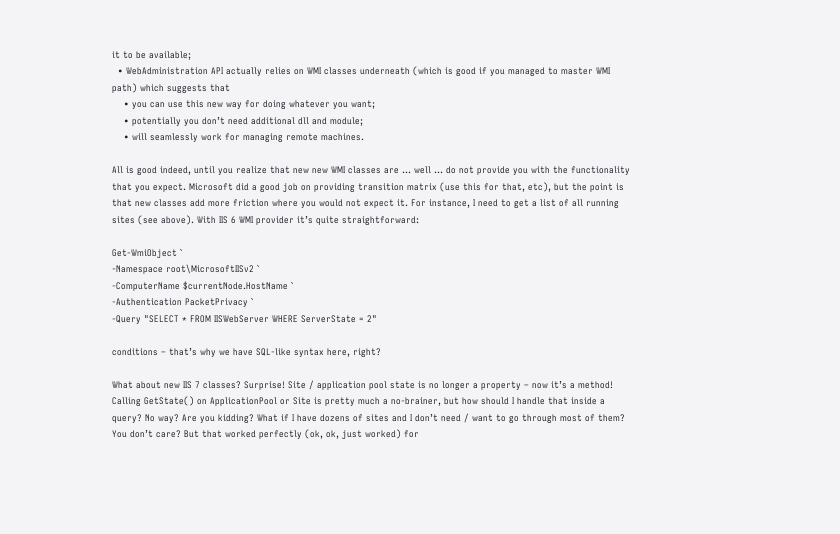it to be available;
  • WebAdministration API actually relies on WMI classes underneath (which is good if you managed to master WMI path) which suggests that
    • you can use this new way for doing whatever you want;
    • potentially you don’t need additional dll and module;
    • will seamlessly work for managing remote machines.

All is good indeed, until you realize that new new WMI classes are … well … do not provide you with the functionality that you expect. Microsoft did a good job on providing transition matrix (use this for that, etc), but the point is that new classes add more friction where you would not expect it. For instance, I need to get a list of all running sites (see above). With IIS 6 WMI provider it’s quite straightforward:

Get-WmiObject `
-Namespace root\MicrosoftIISv2 `
-ComputerName $currentNode.HostName `
-Authentication PacketPrivacy `
-Query "SELECT * FROM IISWebServer WHERE ServerState = 2"

conditions – that’s why we have SQL-like syntax here, right?

What about new IIS 7 classes? Surprise! Site / application pool state is no longer a property – now it’s a method! Calling GetState() on ApplicationPool or Site is pretty much a no-brainer, but how should I handle that inside a query? No way? Are you kidding? What if I have dozens of sites and I don’t need / want to go through most of them? You don’t care? But that worked perfectly (ok, ok, just worked) for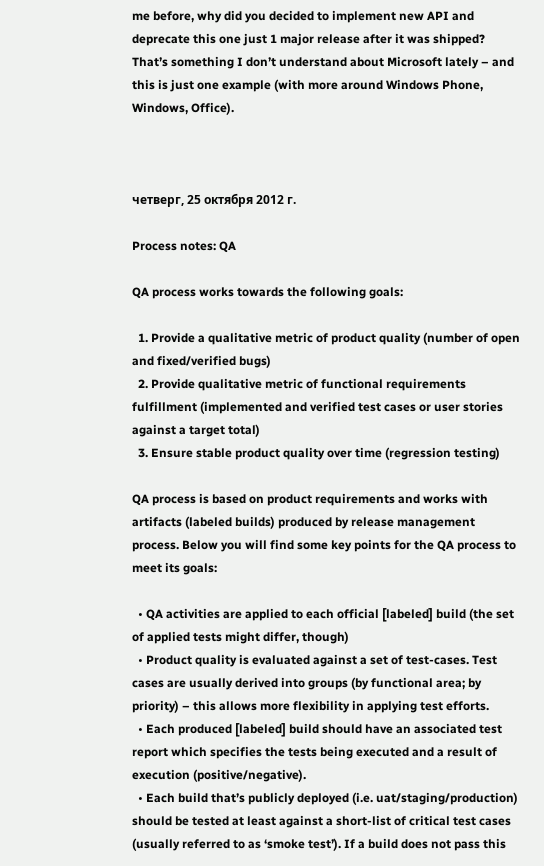me before, why did you decided to implement new API and deprecate this one just 1 major release after it was shipped? That’s something I don’t understand about Microsoft lately – and this is just one example (with more around Windows Phone, Windows, Office).



четверг, 25 октября 2012 г.

Process notes: QA

QA process works towards the following goals:

  1. Provide a qualitative metric of product quality (number of open and fixed/verified bugs)
  2. Provide qualitative metric of functional requirements fulfillment (implemented and verified test cases or user stories against a target total)
  3. Ensure stable product quality over time (regression testing)

QA process is based on product requirements and works with artifacts (labeled builds) produced by release management process. Below you will find some key points for the QA process to meet its goals:

  • QA activities are applied to each official [labeled] build (the set of applied tests might differ, though)
  • Product quality is evaluated against a set of test-cases. Test cases are usually derived into groups (by functional area; by priority) – this allows more flexibility in applying test efforts.
  • Each produced [labeled] build should have an associated test report which specifies the tests being executed and a result of execution (positive/negative).
  • Each build that’s publicly deployed (i.e. uat/staging/production) should be tested at least against a short-list of critical test cases (usually referred to as ‘smoke test’). If a build does not pass this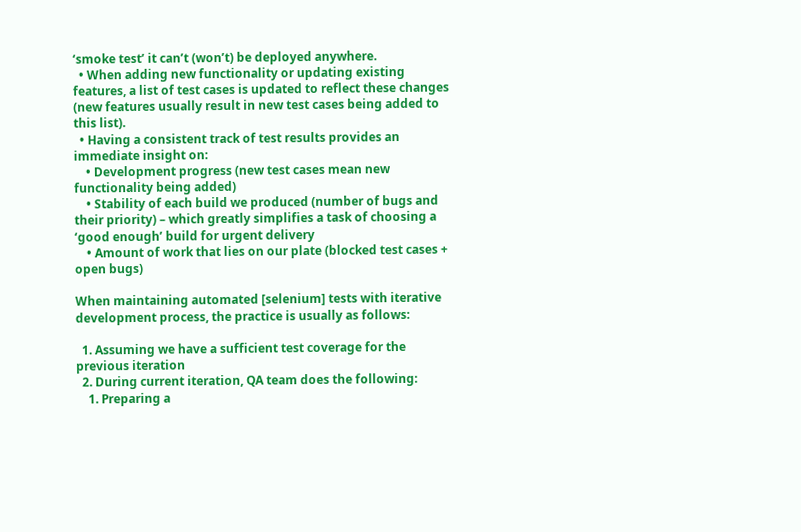‘smoke test’ it can’t (won’t) be deployed anywhere.
  • When adding new functionality or updating existing features, a list of test cases is updated to reflect these changes (new features usually result in new test cases being added to this list).
  • Having a consistent track of test results provides an immediate insight on:
    • Development progress (new test cases mean new functionality being added)
    • Stability of each build we produced (number of bugs and their priority) – which greatly simplifies a task of choosing a ‘good enough’ build for urgent delivery
    • Amount of work that lies on our plate (blocked test cases + open bugs)

When maintaining automated [selenium] tests with iterative development process, the practice is usually as follows:

  1. Assuming we have a sufficient test coverage for the previous iteration
  2. During current iteration, QA team does the following:
    1. Preparing a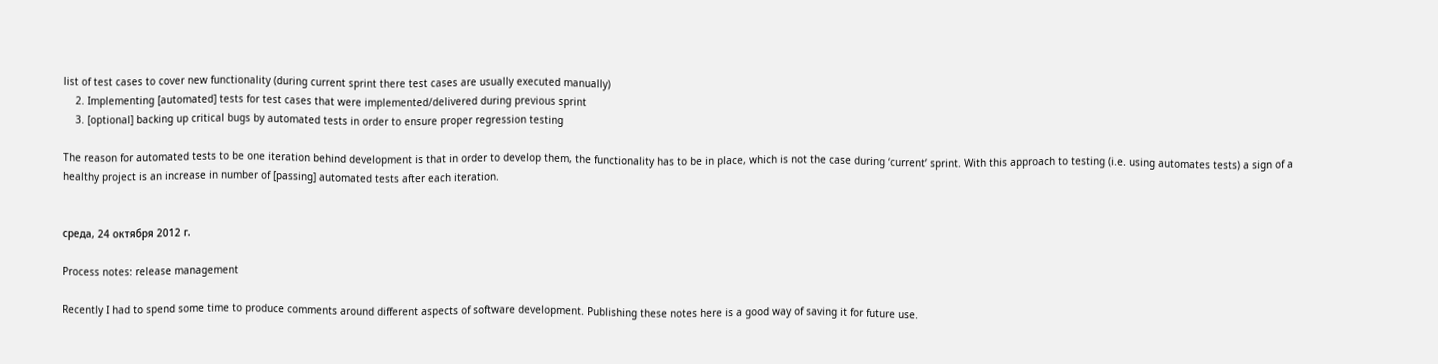list of test cases to cover new functionality (during current sprint there test cases are usually executed manually)
    2. Implementing [automated] tests for test cases that were implemented/delivered during previous sprint
    3. [optional] backing up critical bugs by automated tests in order to ensure proper regression testing

The reason for automated tests to be one iteration behind development is that in order to develop them, the functionality has to be in place, which is not the case during ‘current’ sprint. With this approach to testing (i.e. using automates tests) a sign of a healthy project is an increase in number of [passing] automated tests after each iteration.


среда, 24 октября 2012 г.

Process notes: release management

Recently I had to spend some time to produce comments around different aspects of software development. Publishing these notes here is a good way of saving it for future use.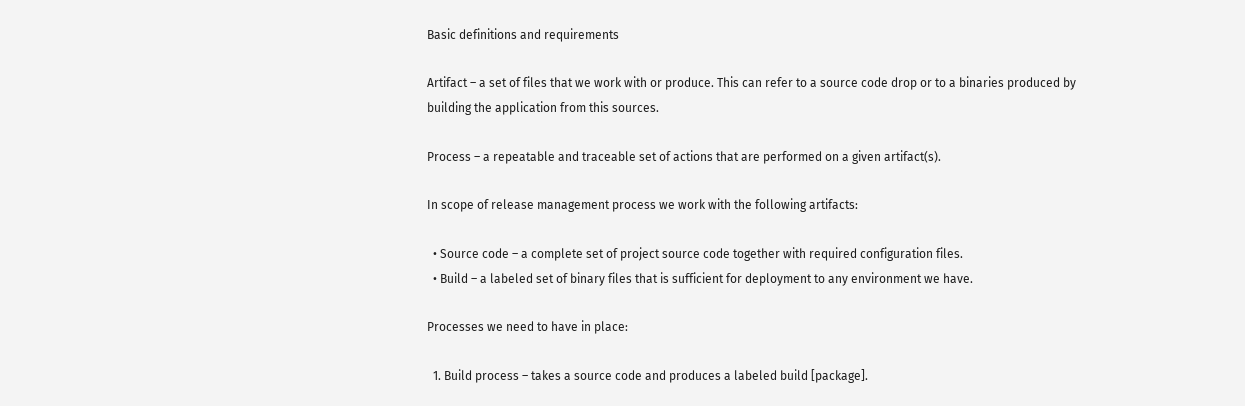Basic definitions and requirements

Artifact – a set of files that we work with or produce. This can refer to a source code drop or to a binaries produced by building the application from this sources.

Process – a repeatable and traceable set of actions that are performed on a given artifact(s).

In scope of release management process we work with the following artifacts:

  • Source code – a complete set of project source code together with required configuration files.
  • Build – a labeled set of binary files that is sufficient for deployment to any environment we have.

Processes we need to have in place:

  1. Build process – takes a source code and produces a labeled build [package].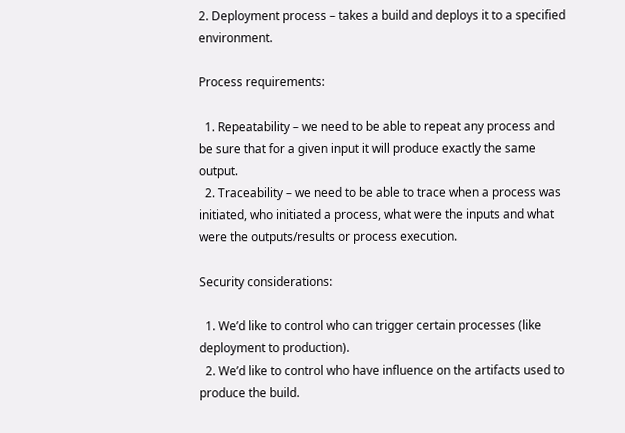2. Deployment process – takes a build and deploys it to a specified environment.

Process requirements:

  1. Repeatability – we need to be able to repeat any process and be sure that for a given input it will produce exactly the same output.
  2. Traceability – we need to be able to trace when a process was initiated, who initiated a process, what were the inputs and what were the outputs/results or process execution.

Security considerations:

  1. We’d like to control who can trigger certain processes (like deployment to production).
  2. We’d like to control who have influence on the artifacts used to produce the build.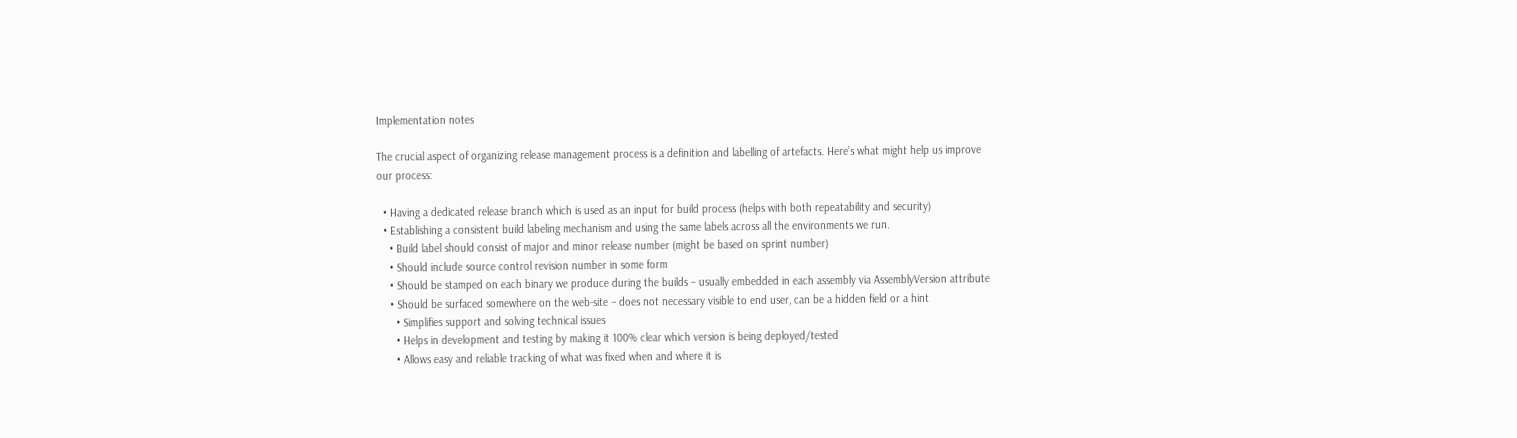Implementation notes

The crucial aspect of organizing release management process is a definition and labelling of artefacts. Here’s what might help us improve our process:

  • Having a dedicated release branch which is used as an input for build process (helps with both repeatability and security)
  • Establishing a consistent build labeling mechanism and using the same labels across all the environments we run.
    • Build label should consist of major and minor release number (might be based on sprint number)
    • Should include source control revision number in some form
    • Should be stamped on each binary we produce during the builds – usually embedded in each assembly via AssemblyVersion attribute
    • Should be surfaced somewhere on the web-site – does not necessary visible to end user, can be a hidden field or a hint
      • Simplifies support and solving technical issues
      • Helps in development and testing by making it 100% clear which version is being deployed/tested
      • Allows easy and reliable tracking of what was fixed when and where it is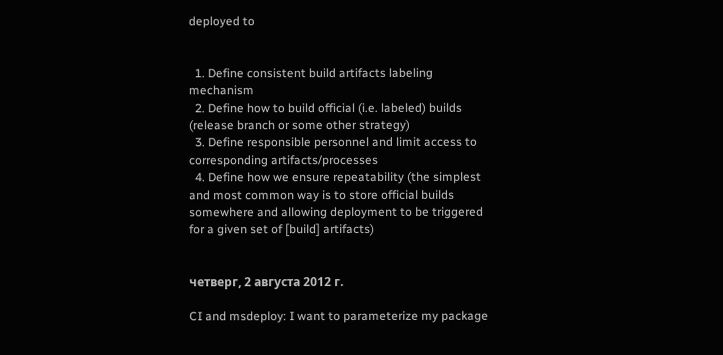deployed to


  1. Define consistent build artifacts labeling mechanism
  2. Define how to build official (i.e. labeled) builds (release branch or some other strategy)
  3. Define responsible personnel and limit access to corresponding artifacts/processes
  4. Define how we ensure repeatability (the simplest and most common way is to store official builds somewhere and allowing deployment to be triggered for a given set of [build] artifacts)


четверг, 2 августа 2012 г.

CI and msdeploy: I want to parameterize my package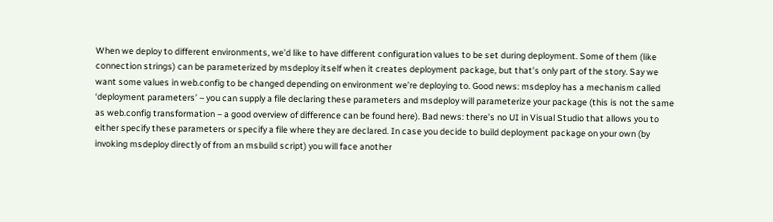When we deploy to different environments, we’d like to have different configuration values to be set during deployment. Some of them (like connection strings) can be parameterized by msdeploy itself when it creates deployment package, but that’s only part of the story. Say we want some values in web.config to be changed depending on environment we’re deploying to. Good news: msdeploy has a mechanism called ‘deployment parameters’ – you can supply a file declaring these parameters and msdeploy will parameterize your package (this is not the same as web.config transformation – a good overview of difference can be found here). Bad news: there’s no UI in Visual Studio that allows you to either specify these parameters or specify a file where they are declared. In case you decide to build deployment package on your own (by invoking msdeploy directly of from an msbuild script) you will face another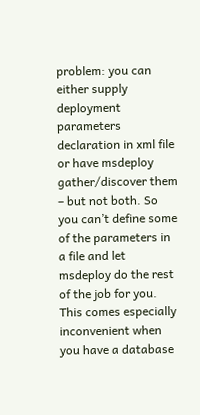problem: you can either supply deployment parameters declaration in xml file or have msdeploy gather/discover them – but not both. So you can’t define some of the parameters in a file and let msdeploy do the rest of the job for you. This comes especially inconvenient when you have a database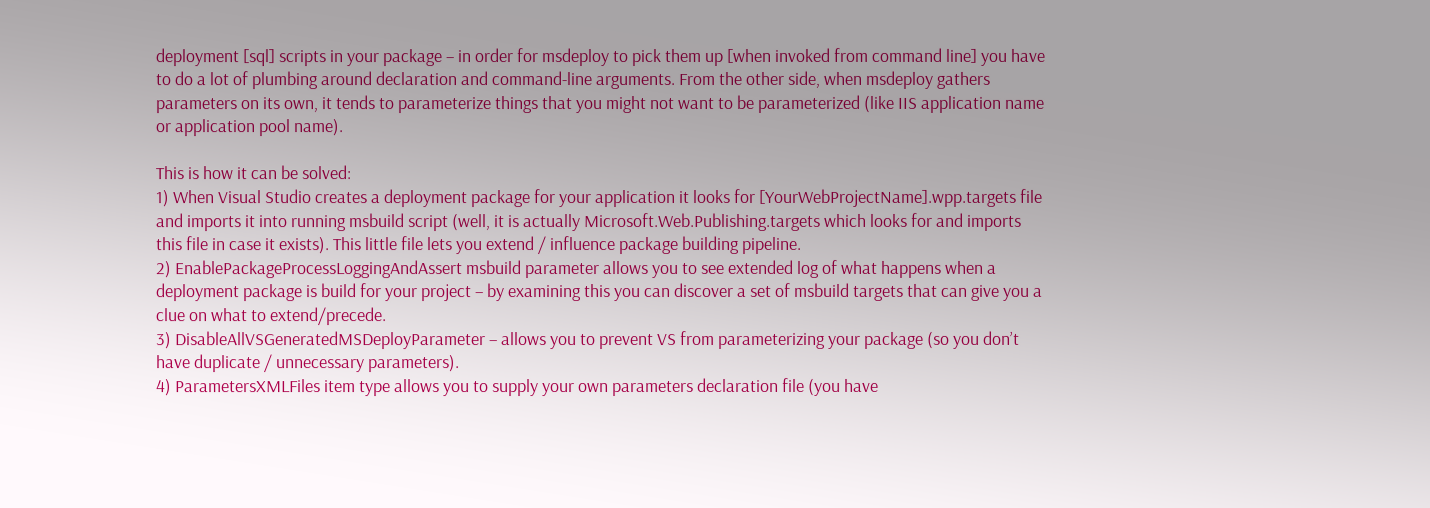deployment [sql] scripts in your package – in order for msdeploy to pick them up [when invoked from command line] you have to do a lot of plumbing around declaration and command-line arguments. From the other side, when msdeploy gathers parameters on its own, it tends to parameterize things that you might not want to be parameterized (like IIS application name or application pool name).

This is how it can be solved:
1) When Visual Studio creates a deployment package for your application it looks for [YourWebProjectName].wpp.targets file and imports it into running msbuild script (well, it is actually Microsoft.Web.Publishing.targets which looks for and imports this file in case it exists). This little file lets you extend / influence package building pipeline.
2) EnablePackageProcessLoggingAndAssert msbuild parameter allows you to see extended log of what happens when a deployment package is build for your project – by examining this you can discover a set of msbuild targets that can give you a clue on what to extend/precede.
3) DisableAllVSGeneratedMSDeployParameter – allows you to prevent VS from parameterizing your package (so you don’t have duplicate / unnecessary parameters).
4) ParametersXMLFiles item type allows you to supply your own parameters declaration file (you have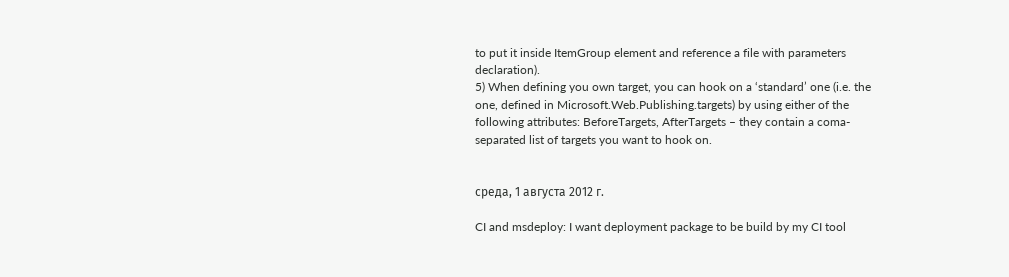to put it inside ItemGroup element and reference a file with parameters declaration).
5) When defining you own target, you can hook on a ‘standard’ one (i.e. the one, defined in Microsoft.Web.Publishing.targets) by using either of the following attributes: BeforeTargets, AfterTargets – they contain a coma-separated list of targets you want to hook on.


среда, 1 августа 2012 г.

CI and msdeploy: I want deployment package to be build by my CI tool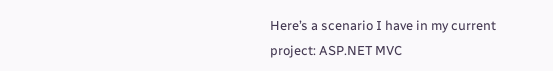Here’s a scenario I have in my current project: ASP.NET MVC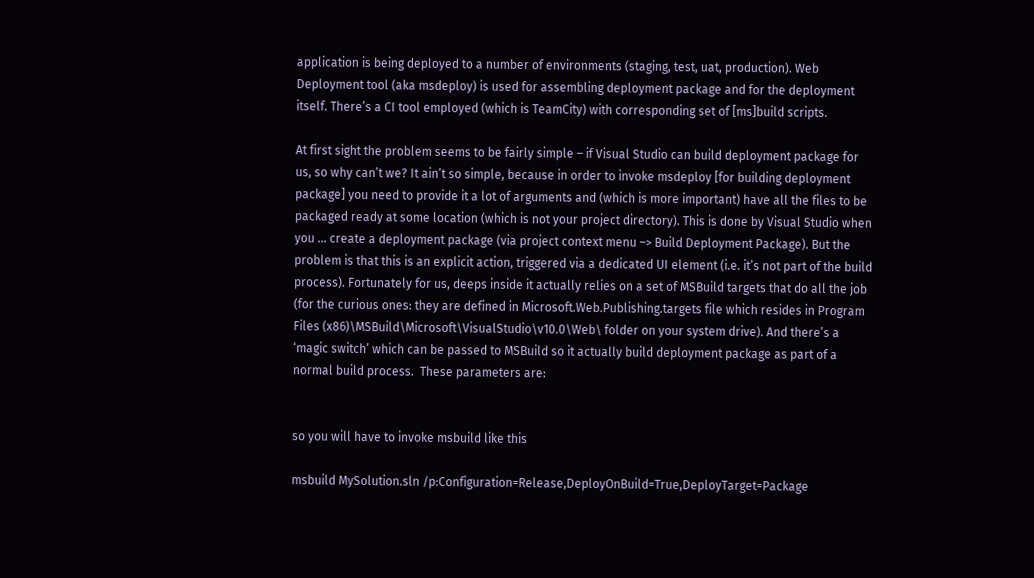application is being deployed to a number of environments (staging, test, uat, production). Web Deployment tool (aka msdeploy) is used for assembling deployment package and for the deployment itself. There’s a CI tool employed (which is TeamCity) with corresponding set of [ms]build scripts.

At first sight the problem seems to be fairly simple – if Visual Studio can build deployment package for us, so why can’t we? It ain’t so simple, because in order to invoke msdeploy [for building deployment package] you need to provide it a lot of arguments and (which is more important) have all the files to be packaged ready at some location (which is not your project directory). This is done by Visual Studio when you … create a deployment package (via project context menu –> Build Deployment Package). But the problem is that this is an explicit action, triggered via a dedicated UI element (i.e. it’s not part of the build process). Fortunately for us, deeps inside it actually relies on a set of MSBuild targets that do all the job (for the curious ones: they are defined in Microsoft.Web.Publishing.targets file which resides in Program Files (x86)\MSBuild\Microsoft\VisualStudio\v10.0\Web\ folder on your system drive). And there’s a ‘magic switch’ which can be passed to MSBuild so it actually build deployment package as part of a normal build process.  These parameters are:


so you will have to invoke msbuild like this

msbuild MySolution.sln /p:Configuration=Release,DeployOnBuild=True,DeployTarget=Package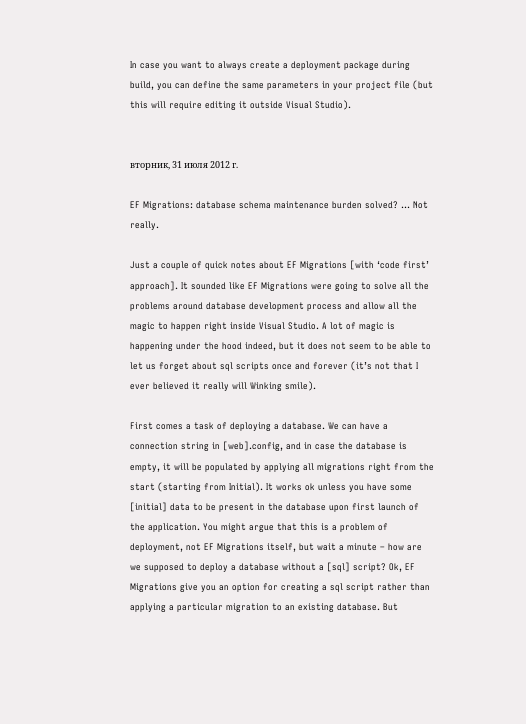In case you want to always create a deployment package during build, you can define the same parameters in your project file (but this will require editing it outside Visual Studio).


вторник, 31 июля 2012 г.

EF Migrations: database schema maintenance burden solved? … Not really.

Just a couple of quick notes about EF Migrations [with ‘code first’ approach]. It sounded like EF Migrations were going to solve all the problems around database development process and allow all the magic to happen right inside Visual Studio. A lot of magic is happening under the hood indeed, but it does not seem to be able to let us forget about sql scripts once and forever (it’s not that I ever believed it really will Winking smile).

First comes a task of deploying a database. We can have a connection string in [web].config, and in case the database is empty, it will be populated by applying all migrations right from the start (starting from Initial). It works ok unless you have some [initial] data to be present in the database upon first launch of the application. You might argue that this is a problem of deployment, not EF Migrations itself, but wait a minute – how are we supposed to deploy a database without a [sql] script? Ok, EF Migrations give you an option for creating a sql script rather than applying a particular migration to an existing database. But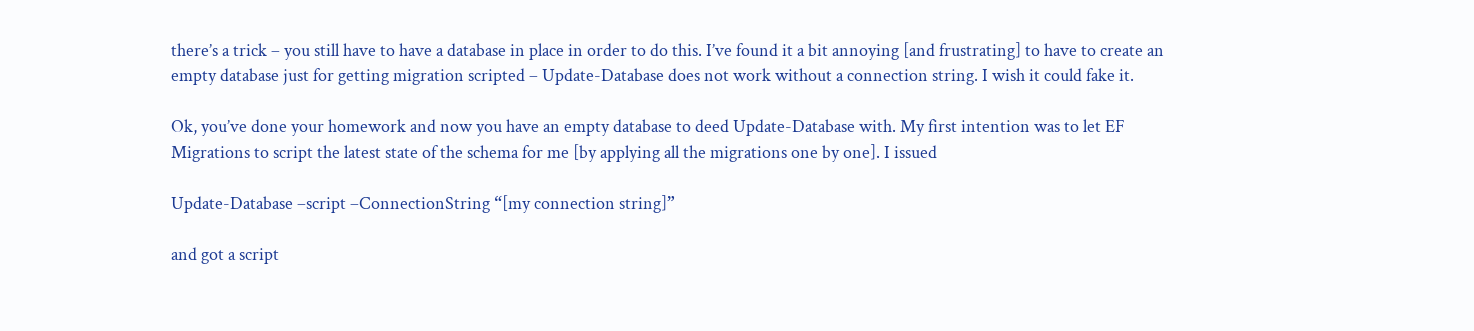there’s a trick – you still have to have a database in place in order to do this. I’ve found it a bit annoying [and frustrating] to have to create an empty database just for getting migration scripted – Update-Database does not work without a connection string. I wish it could fake it.

Ok, you’ve done your homework and now you have an empty database to deed Update-Database with. My first intention was to let EF Migrations to script the latest state of the schema for me [by applying all the migrations one by one]. I issued

Update-Database –script –ConnectionString “[my connection string]”

and got a script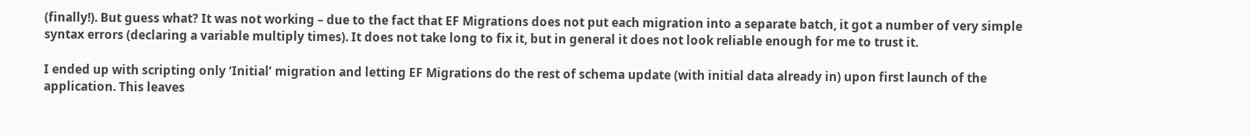(finally!). But guess what? It was not working – due to the fact that EF Migrations does not put each migration into a separate batch, it got a number of very simple syntax errors (declaring a variable multiply times). It does not take long to fix it, but in general it does not look reliable enough for me to trust it.

I ended up with scripting only ‘Initial’ migration and letting EF Migrations do the rest of schema update (with initial data already in) upon first launch of the application. This leaves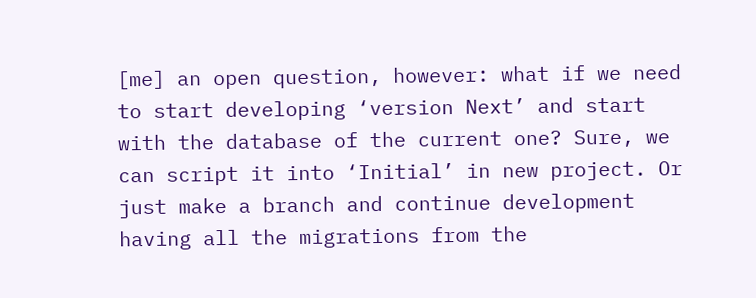[me] an open question, however: what if we need to start developing ‘version Next’ and start with the database of the current one? Sure, we can script it into ‘Initial’ in new project. Or just make a branch and continue development having all the migrations from the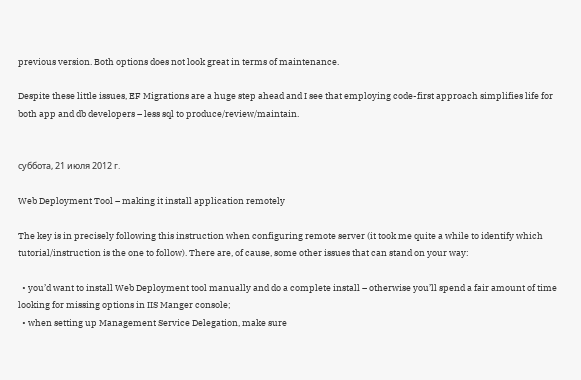previous version. Both options does not look great in terms of maintenance.

Despite these little issues, EF Migrations are a huge step ahead and I see that employing code-first approach simplifies life for both app and db developers – less sql to produce/review/maintain.


суббота, 21 июля 2012 г.

Web Deployment Tool – making it install application remotely

The key is in precisely following this instruction when configuring remote server (it took me quite a while to identify which tutorial/instruction is the one to follow). There are, of cause, some other issues that can stand on your way:

  • you’d want to install Web Deployment tool manually and do a complete install – otherwise you’ll spend a fair amount of time looking for missing options in IIS Manger console;
  • when setting up Management Service Delegation, make sure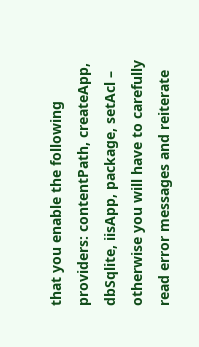that you enable the following providers: contentPath, createApp, dbSqlite, iisApp, package, setAcl – otherwise you will have to carefully read error messages and reiterate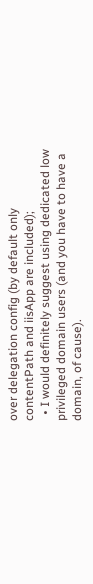over delegation config (by default only contentPath and iisApp are included);
  • I would definitely suggest using dedicated low privileged domain users (and you have to have a domain, of cause).